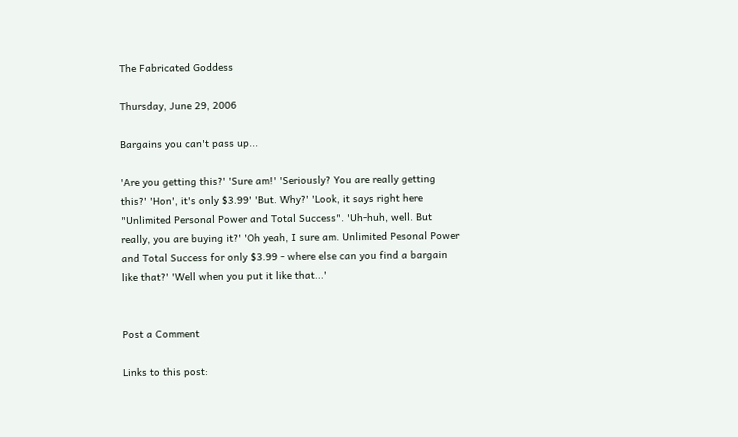The Fabricated Goddess

Thursday, June 29, 2006

Bargains you can't pass up...

'Are you getting this?' 'Sure am!' 'Seriously? You are really getting this?' 'Hon', it's only $3.99' 'But. Why?' 'Look, it says right here "Unlimited Personal Power and Total Success". 'Uh-huh, well. But really, you are buying it?' 'Oh yeah, I sure am. Unlimited Pesonal Power and Total Success for only $3.99 - where else can you find a bargain like that?' 'Well when you put it like that...'


Post a Comment

Links to this post: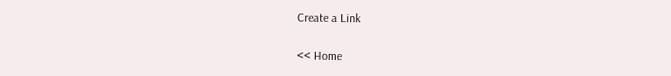Create a Link

<< Home